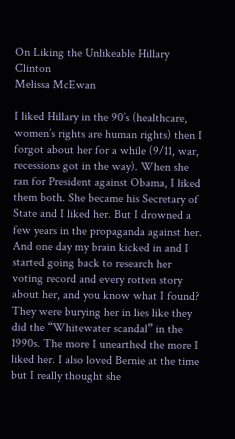On Liking the Unlikeable Hillary Clinton
Melissa McEwan

I liked Hillary in the 90’s (healthcare, women’s rights are human rights) then I forgot about her for a while (9/11, war, recessions got in the way). When she ran for President against Obama, I liked them both. She became his Secretary of State and I liked her. But I drowned a few years in the propaganda against her. And one day my brain kicked in and I started going back to research her voting record and every rotten story about her, and you know what I found? They were burying her in lies like they did the “Whitewater scandal” in the 1990s. The more I unearthed the more I liked her. I also loved Bernie at the time but I really thought she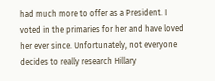had much more to offer as a President. I voted in the primaries for her and have loved her ever since. Unfortunately, not everyone decides to really research Hillary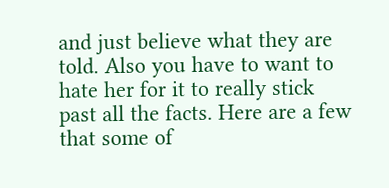and just believe what they are told. Also you have to want to hate her for it to really stick past all the facts. Here are a few that some of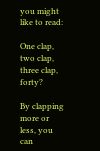you might like to read:

One clap, two clap, three clap, forty?

By clapping more or less, you can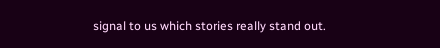signal to us which stories really stand out.